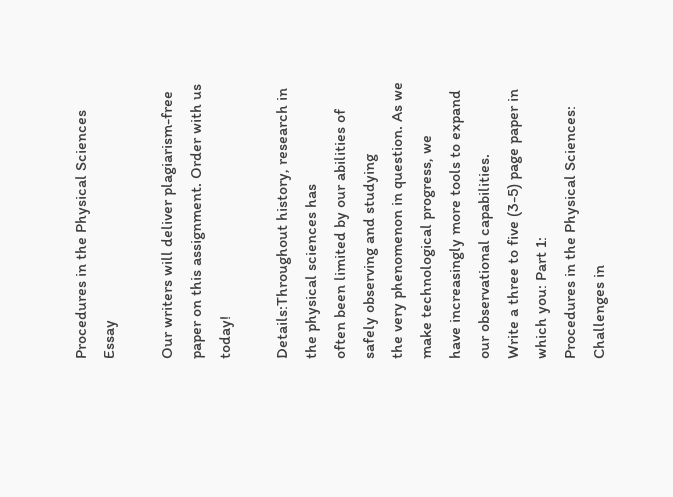Procedures in the Physical Sciences Essay

Our writers will deliver plagiarism-free paper on this assignment. Order with us today!

Details:Throughout history, research in the physical sciences has
often been limited by our abilities of safely observing and studying
the very phenomenon in question. As we make technological progress, we
have increasingly more tools to expand our observational capabilities.
Write a three to five (3-5) page paper in which you: Part 1:
Procedures in the Physical Sciences: Challenges in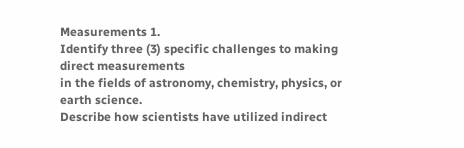Measurements 1.
Identify three (3) specific challenges to making direct measurements
in the fields of astronomy, chemistry, physics, or earth science.
Describe how scientists have utilized indirect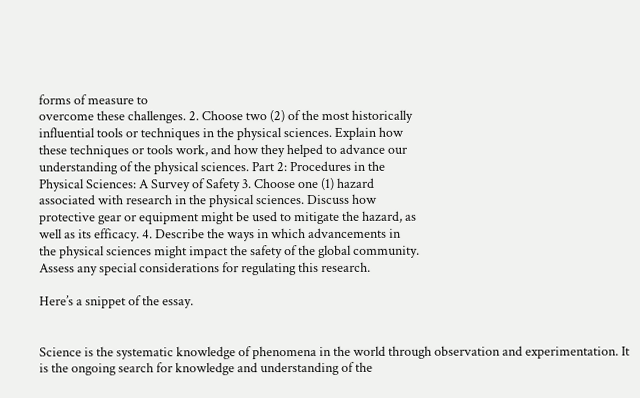forms of measure to
overcome these challenges. 2. Choose two (2) of the most historically
influential tools or techniques in the physical sciences. Explain how
these techniques or tools work, and how they helped to advance our
understanding of the physical sciences. Part 2: Procedures in the
Physical Sciences: A Survey of Safety 3. Choose one (1) hazard
associated with research in the physical sciences. Discuss how
protective gear or equipment might be used to mitigate the hazard, as
well as its efficacy. 4. Describe the ways in which advancements in
the physical sciences might impact the safety of the global community.
Assess any special considerations for regulating this research.

Here’s a snippet of the essay.


Science is the systematic knowledge of phenomena in the world through observation and experimentation. It is the ongoing search for knowledge and understanding of the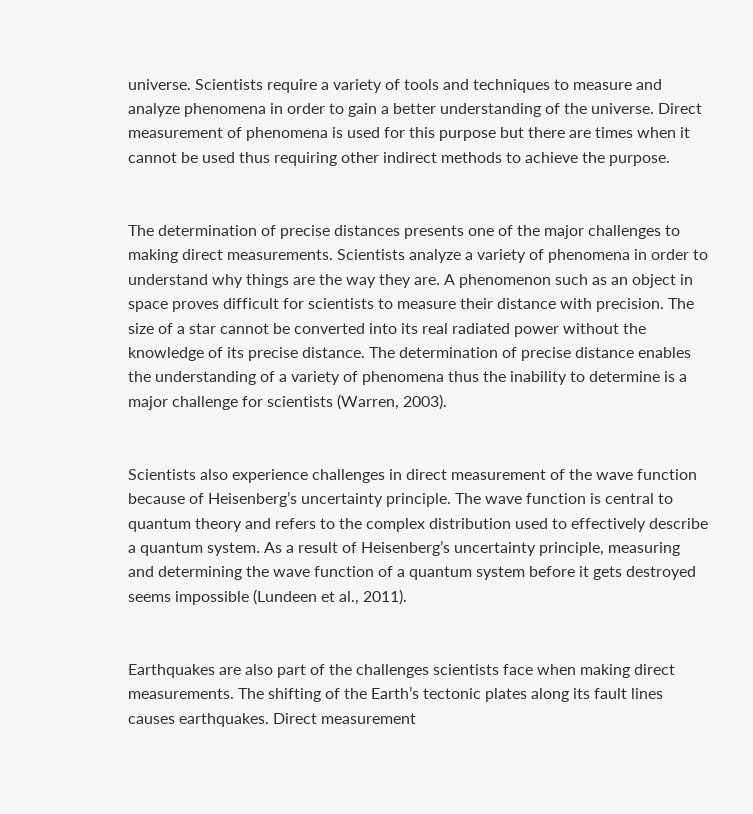universe. Scientists require a variety of tools and techniques to measure and analyze phenomena in order to gain a better understanding of the universe. Direct measurement of phenomena is used for this purpose but there are times when it cannot be used thus requiring other indirect methods to achieve the purpose.


The determination of precise distances presents one of the major challenges to making direct measurements. Scientists analyze a variety of phenomena in order to understand why things are the way they are. A phenomenon such as an object in space proves difficult for scientists to measure their distance with precision. The size of a star cannot be converted into its real radiated power without the knowledge of its precise distance. The determination of precise distance enables the understanding of a variety of phenomena thus the inability to determine is a major challenge for scientists (Warren, 2003).


Scientists also experience challenges in direct measurement of the wave function because of Heisenberg’s uncertainty principle. The wave function is central to quantum theory and refers to the complex distribution used to effectively describe a quantum system. As a result of Heisenberg’s uncertainty principle, measuring and determining the wave function of a quantum system before it gets destroyed seems impossible (Lundeen et al., 2011).


Earthquakes are also part of the challenges scientists face when making direct measurements. The shifting of the Earth’s tectonic plates along its fault lines causes earthquakes. Direct measurement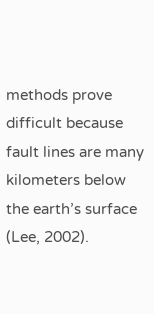methods prove difficult because fault lines are many kilometers below the earth’s surface (Lee, 2002).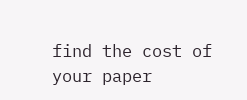find the cost of your paper